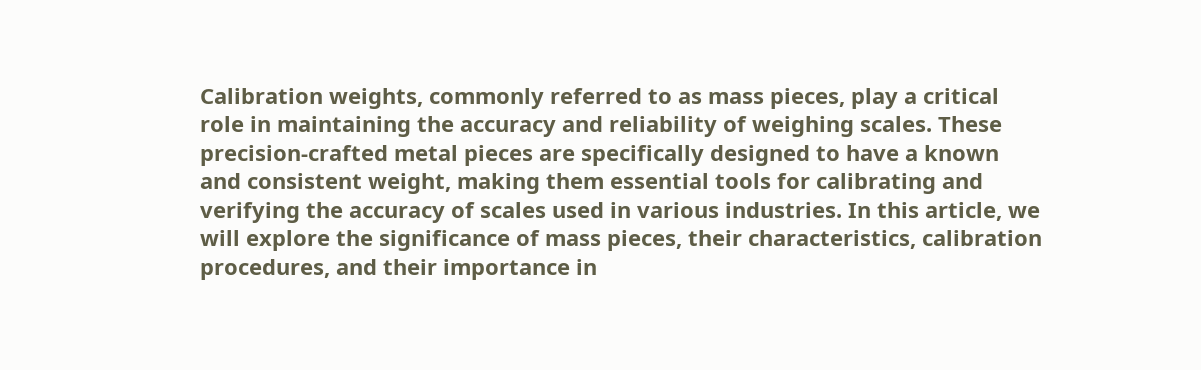Calibration weights, commonly referred to as mass pieces, play a critical role in maintaining the accuracy and reliability of weighing scales. These precision-crafted metal pieces are specifically designed to have a known and consistent weight, making them essential tools for calibrating and verifying the accuracy of scales used in various industries. In this article, we will explore the significance of mass pieces, their characteristics, calibration procedures, and their importance in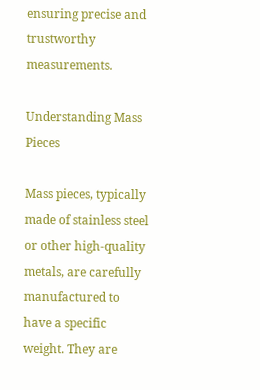ensuring precise and trustworthy measurements.

Understanding Mass Pieces

Mass pieces, typically made of stainless steel or other high-quality metals, are carefully manufactured to have a specific weight. They are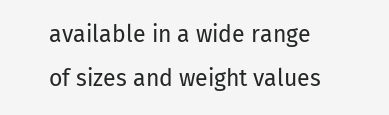available in a wide range of sizes and weight values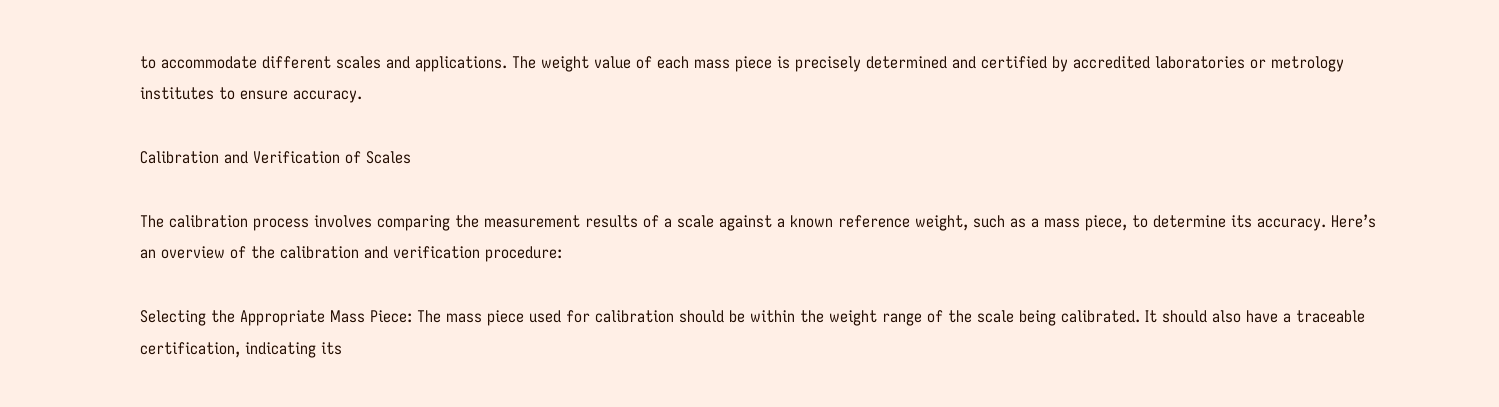to accommodate different scales and applications. The weight value of each mass piece is precisely determined and certified by accredited laboratories or metrology institutes to ensure accuracy.

Calibration and Verification of Scales

The calibration process involves comparing the measurement results of a scale against a known reference weight, such as a mass piece, to determine its accuracy. Here’s an overview of the calibration and verification procedure:

Selecting the Appropriate Mass Piece: The mass piece used for calibration should be within the weight range of the scale being calibrated. It should also have a traceable certification, indicating its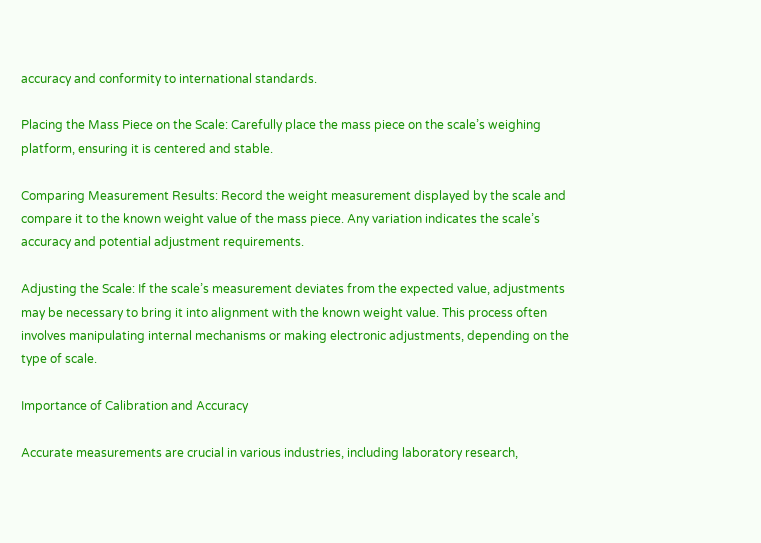accuracy and conformity to international standards.

Placing the Mass Piece on the Scale: Carefully place the mass piece on the scale’s weighing platform, ensuring it is centered and stable.

Comparing Measurement Results: Record the weight measurement displayed by the scale and compare it to the known weight value of the mass piece. Any variation indicates the scale’s accuracy and potential adjustment requirements.

Adjusting the Scale: If the scale’s measurement deviates from the expected value, adjustments may be necessary to bring it into alignment with the known weight value. This process often involves manipulating internal mechanisms or making electronic adjustments, depending on the type of scale.

Importance of Calibration and Accuracy

Accurate measurements are crucial in various industries, including laboratory research,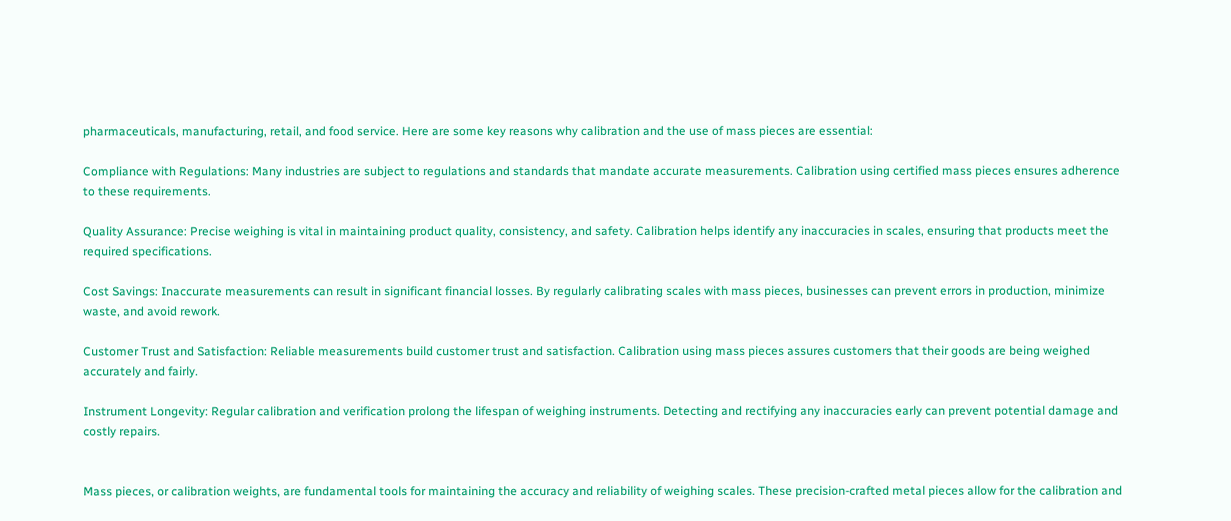pharmaceuticals, manufacturing, retail, and food service. Here are some key reasons why calibration and the use of mass pieces are essential:

Compliance with Regulations: Many industries are subject to regulations and standards that mandate accurate measurements. Calibration using certified mass pieces ensures adherence to these requirements.

Quality Assurance: Precise weighing is vital in maintaining product quality, consistency, and safety. Calibration helps identify any inaccuracies in scales, ensuring that products meet the required specifications.

Cost Savings: Inaccurate measurements can result in significant financial losses. By regularly calibrating scales with mass pieces, businesses can prevent errors in production, minimize waste, and avoid rework.

Customer Trust and Satisfaction: Reliable measurements build customer trust and satisfaction. Calibration using mass pieces assures customers that their goods are being weighed accurately and fairly.

Instrument Longevity: Regular calibration and verification prolong the lifespan of weighing instruments. Detecting and rectifying any inaccuracies early can prevent potential damage and costly repairs.


Mass pieces, or calibration weights, are fundamental tools for maintaining the accuracy and reliability of weighing scales. These precision-crafted metal pieces allow for the calibration and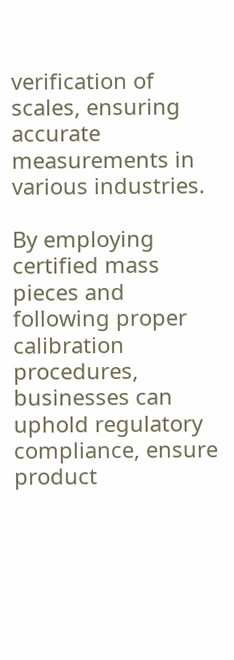verification of scales, ensuring accurate measurements in various industries.

By employing certified mass pieces and following proper calibration procedures, businesses can uphold regulatory compliance, ensure product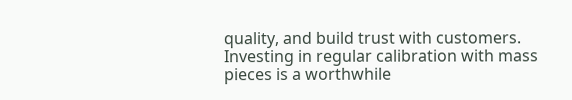quality, and build trust with customers. Investing in regular calibration with mass pieces is a worthwhile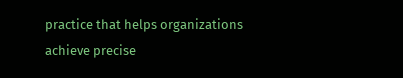practice that helps organizations achieve precise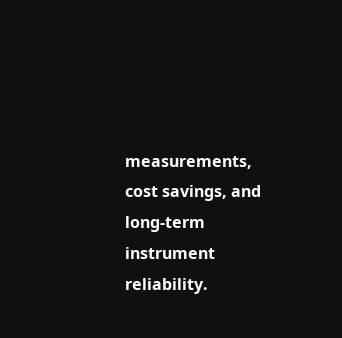measurements, cost savings, and long-term instrument reliability.